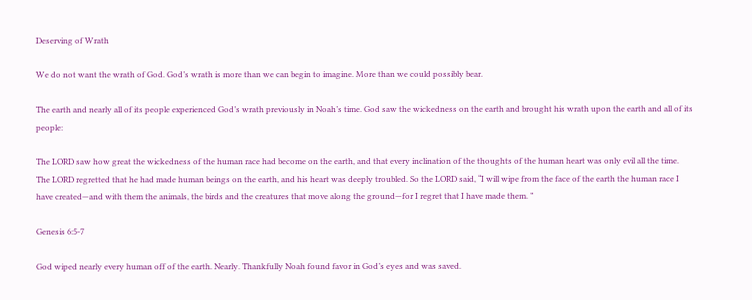Deserving of Wrath

We do not want the wrath of God. God’s wrath is more than we can begin to imagine. More than we could possibly bear.

The earth and nearly all of its people experienced God’s wrath previously in Noah’s time. God saw the wickedness on the earth and brought his wrath upon the earth and all of its people:

The LORD saw how great the wickedness of the human race had become on the earth, and that every inclination of the thoughts of the human heart was only evil all the time. The LORD regretted that he had made human beings on the earth, and his heart was deeply troubled. So the LORD said, “I will wipe from the face of the earth the human race I have created—and with them the animals, the birds and the creatures that move along the ground—for I regret that I have made them. ”

Genesis 6:5-7

God wiped nearly every human off of the earth. Nearly. Thankfully Noah found favor in God’s eyes and was saved.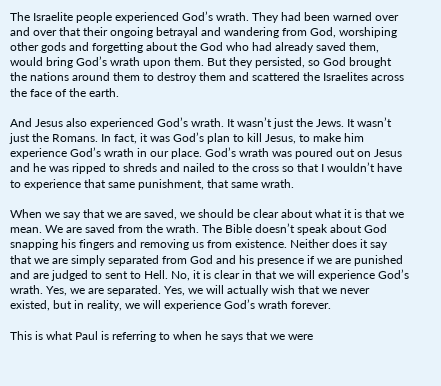The Israelite people experienced God’s wrath. They had been warned over and over that their ongoing betrayal and wandering from God, worshiping other gods and forgetting about the God who had already saved them, would bring God’s wrath upon them. But they persisted, so God brought the nations around them to destroy them and scattered the Israelites across the face of the earth.

And Jesus also experienced God’s wrath. It wasn’t just the Jews. It wasn’t just the Romans. In fact, it was God’s plan to kill Jesus, to make him experience God’s wrath in our place. God’s wrath was poured out on Jesus and he was ripped to shreds and nailed to the cross so that I wouldn’t have to experience that same punishment, that same wrath.

When we say that we are saved, we should be clear about what it is that we mean. We are saved from the wrath. The Bible doesn’t speak about God snapping his fingers and removing us from existence. Neither does it say that we are simply separated from God and his presence if we are punished and are judged to sent to Hell. No, it is clear in that we will experience God’s wrath. Yes, we are separated. Yes, we will actually wish that we never existed, but in reality, we will experience God’s wrath forever.

This is what Paul is referring to when he says that we were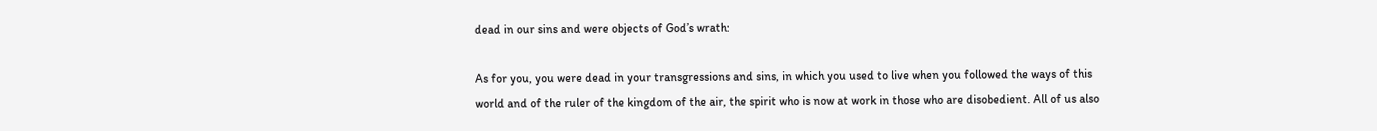dead in our sins and were objects of God’s wrath:

As for you, you were dead in your transgressions and sins, in which you used to live when you followed the ways of this world and of the ruler of the kingdom of the air, the spirit who is now at work in those who are disobedient. All of us also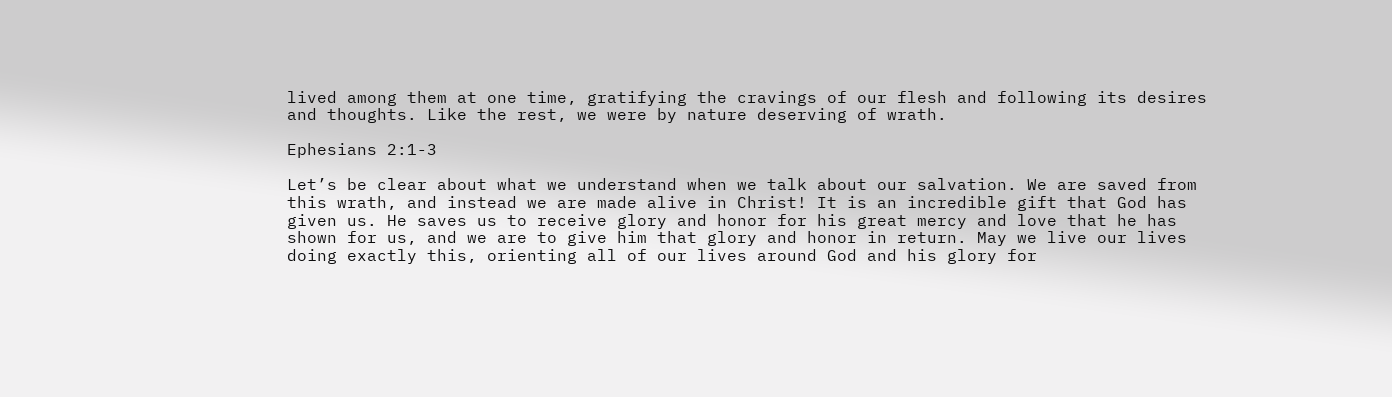lived among them at one time, gratifying the cravings of our flesh and following its desires and thoughts. Like the rest, we were by nature deserving of wrath.

Ephesians 2:1-3

Let’s be clear about what we understand when we talk about our salvation. We are saved from this wrath, and instead we are made alive in Christ! It is an incredible gift that God has given us. He saves us to receive glory and honor for his great mercy and love that he has shown for us, and we are to give him that glory and honor in return. May we live our lives doing exactly this, orienting all of our lives around God and his glory for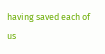having saved each of us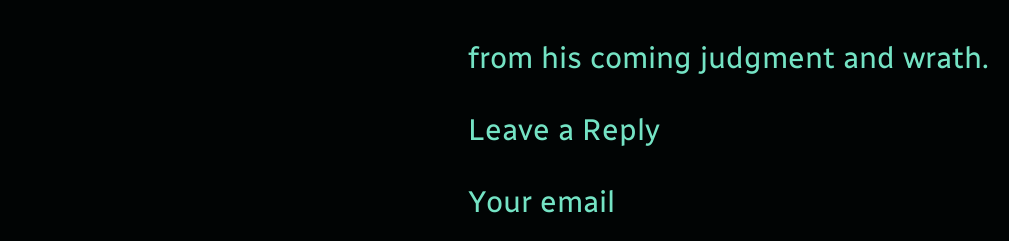from his coming judgment and wrath.

Leave a Reply

Your email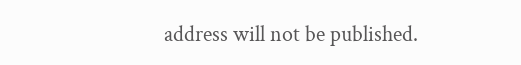address will not be published.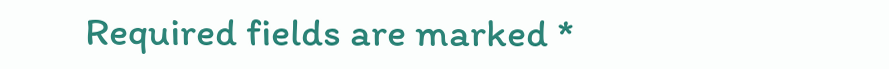Required fields are marked *